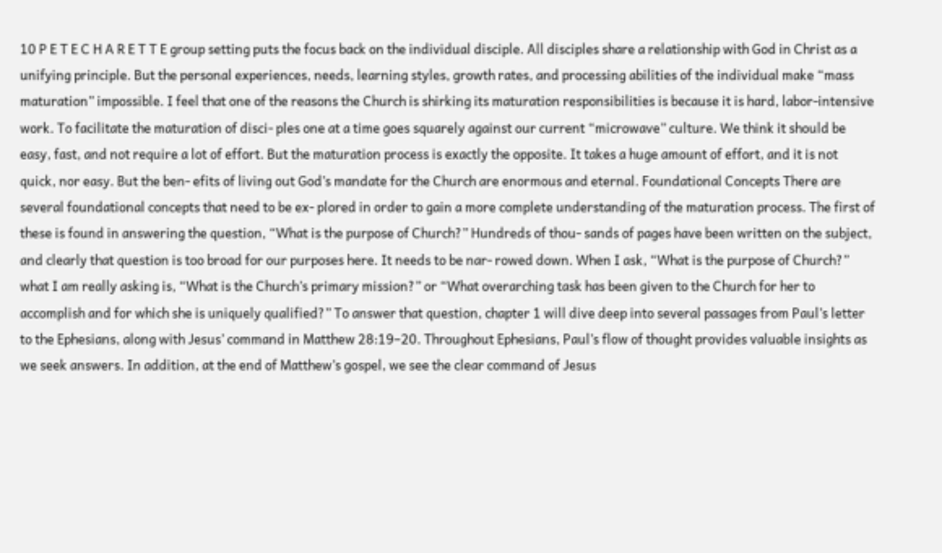10 P E T E C H A R E T T E group setting puts the focus back on the individual disciple. All disciples share a relationship with God in Christ as a unifying principle. But the personal experiences, needs, learning styles, growth rates, and processing abilities of the individual make “mass maturation” impossible. I feel that one of the reasons the Church is shirking its maturation responsibilities is because it is hard, labor-intensive work. To facilitate the maturation of disci- ples one at a time goes squarely against our current “microwave” culture. We think it should be easy, fast, and not require a lot of effort. But the maturation process is exactly the opposite. It takes a huge amount of effort, and it is not quick, nor easy. But the ben- efits of living out God’s mandate for the Church are enormous and eternal. Foundational Concepts There are several foundational concepts that need to be ex- plored in order to gain a more complete understanding of the maturation process. The first of these is found in answering the question, “What is the purpose of Church?” Hundreds of thou- sands of pages have been written on the subject, and clearly that question is too broad for our purposes here. It needs to be nar- rowed down. When I ask, “What is the purpose of Church?” what I am really asking is, “What is the Church’s primary mission?” or “What overarching task has been given to the Church for her to accomplish and for which she is uniquely qualified?” To answer that question, chapter 1 will dive deep into several passages from Paul’s letter to the Ephesians, along with Jesus’ command in Matthew 28:19–20. Throughout Ephesians, Paul’s flow of thought provides valuable insights as we seek answers. In addition, at the end of Matthew’s gospel, we see the clear command of Jesus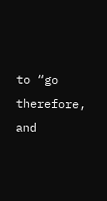to “go therefore, and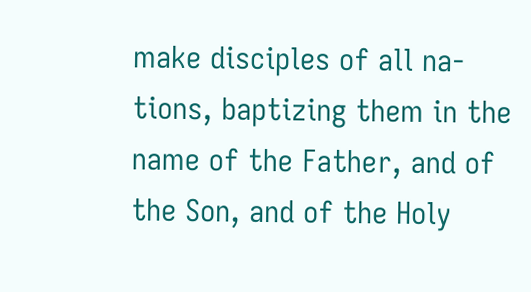make disciples of all na- tions, baptizing them in the name of the Father, and of the Son, and of the Holy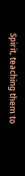Spirit, teaching them to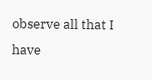observe all that I have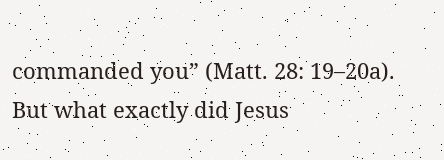commanded you” (Matt. 28: 19–20a). But what exactly did Jesus